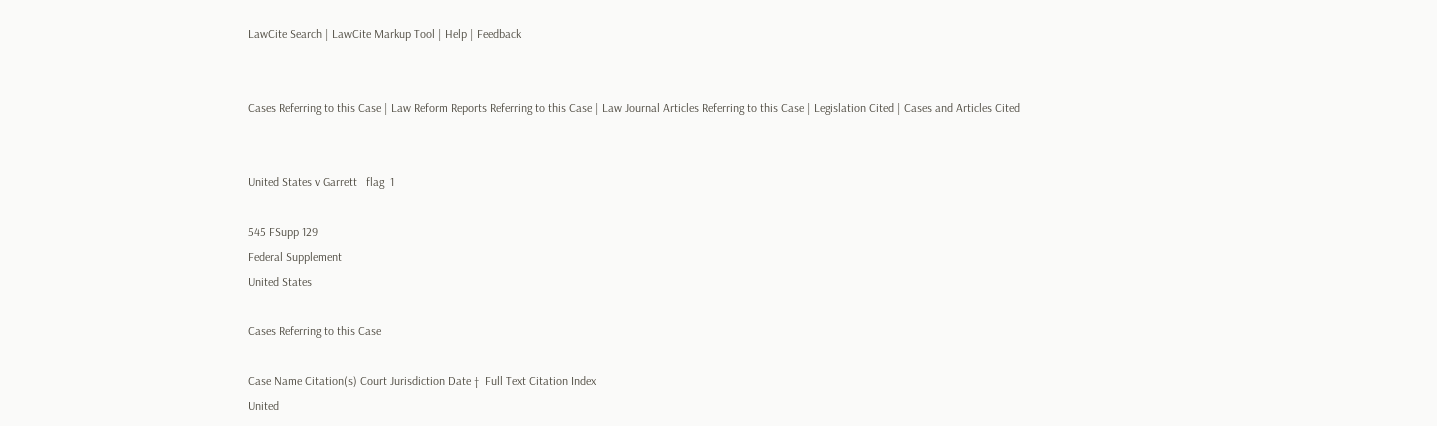LawCite Search | LawCite Markup Tool | Help | Feedback


Cases Referring to this Case | Law Reform Reports Referring to this Case | Law Journal Articles Referring to this Case | Legislation Cited | Cases and Articles Cited


United States v Garrett   flag  1

545 FSupp 129
Federal Supplement
United States

Cases Referring to this Case

Case Name Citation(s) Court Jurisdiction Date †  Full Text Citation Index
United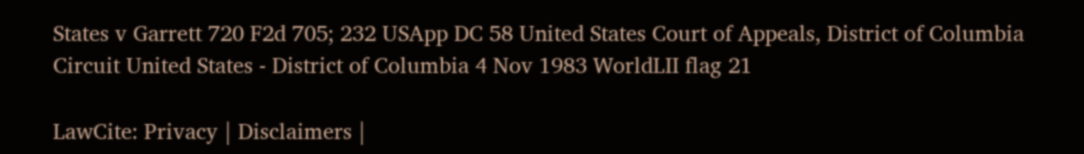States v Garrett 720 F2d 705; 232 USApp DC 58 United States Court of Appeals, District of Columbia Circuit United States - District of Columbia 4 Nov 1983 WorldLII flag 21

LawCite: Privacy | Disclaimers |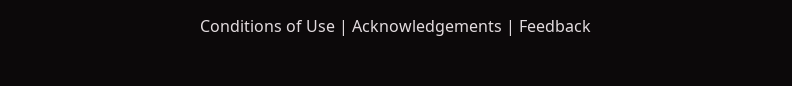Conditions of Use | Acknowledgements | Feedback